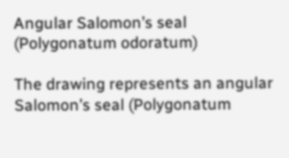Angular Salomon’s seal (Polygonatum odoratum)

The drawing represents an angular Salomon’s seal (Polygonatum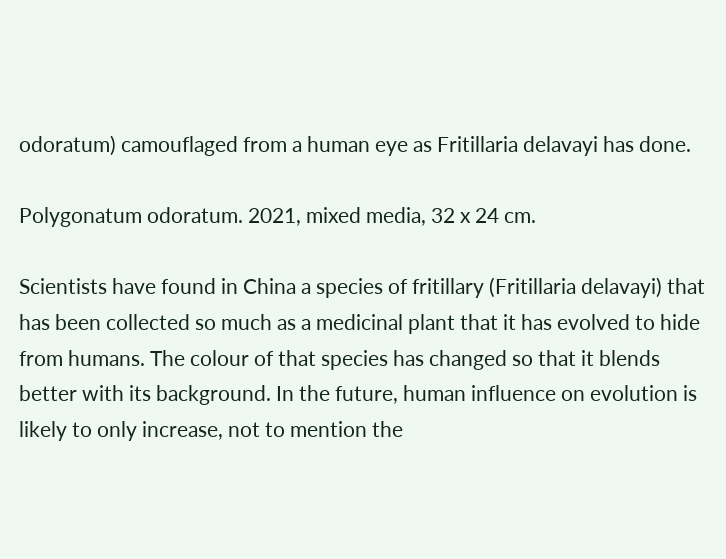odoratum) camouflaged from a human eye as Fritillaria delavayi has done.

Polygonatum odoratum. 2021, mixed media, 32 x 24 cm.

Scientists have found in China a species of fritillary (Fritillaria delavayi) that has been collected so much as a medicinal plant that it has evolved to hide from humans. The colour of that species has changed so that it blends better with its background. In the future, human influence on evolution is likely to only increase, not to mention the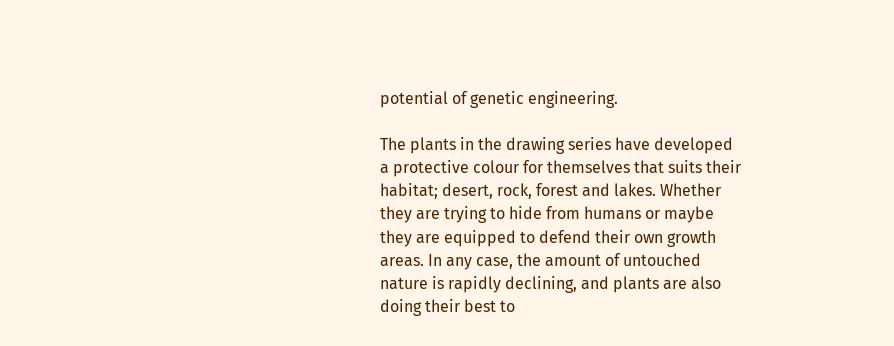potential of genetic engineering.

The plants in the drawing series have developed a protective colour for themselves that suits their habitat; desert, rock, forest and lakes. Whether they are trying to hide from humans or maybe they are equipped to defend their own growth areas. In any case, the amount of untouched nature is rapidly declining, and plants are also doing their best to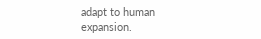adapt to human expansion.